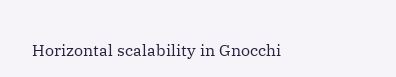Horizontal scalability in Gnocchi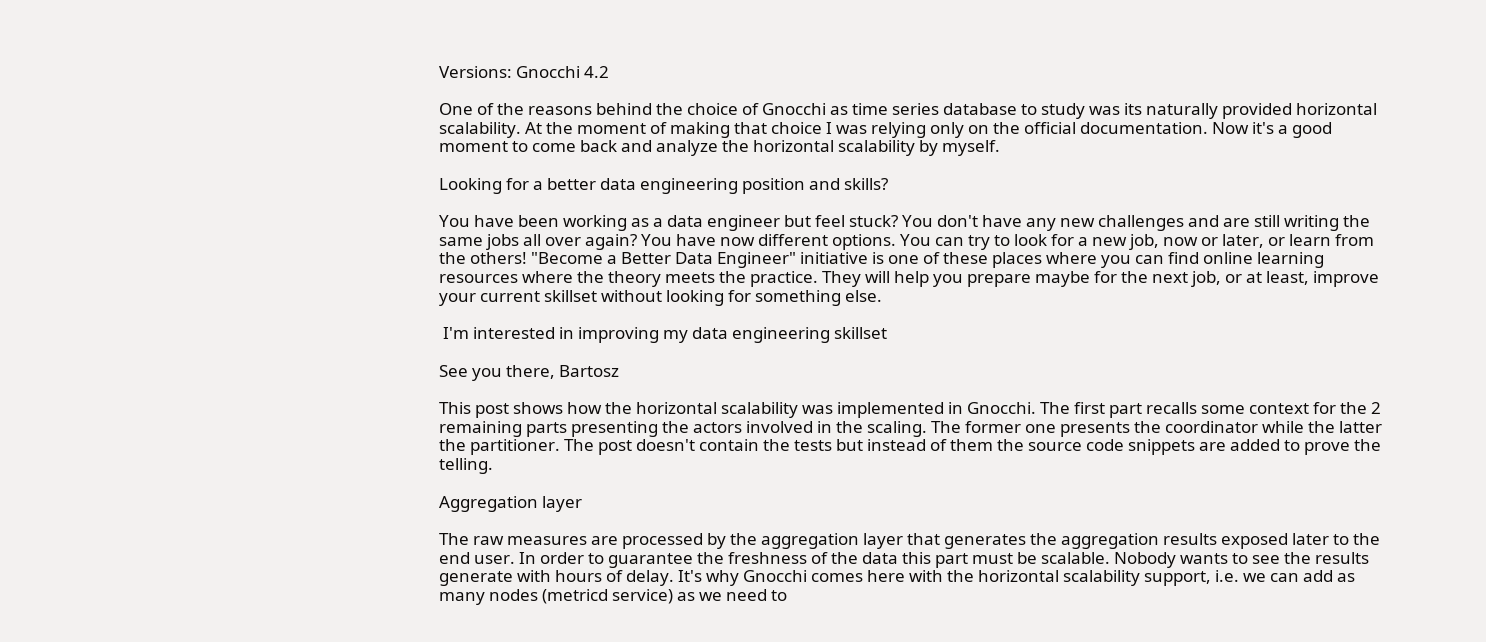Versions: Gnocchi 4.2

One of the reasons behind the choice of Gnocchi as time series database to study was its naturally provided horizontal scalability. At the moment of making that choice I was relying only on the official documentation. Now it's a good moment to come back and analyze the horizontal scalability by myself.

Looking for a better data engineering position and skills?

You have been working as a data engineer but feel stuck? You don't have any new challenges and are still writing the same jobs all over again? You have now different options. You can try to look for a new job, now or later, or learn from the others! "Become a Better Data Engineer" initiative is one of these places where you can find online learning resources where the theory meets the practice. They will help you prepare maybe for the next job, or at least, improve your current skillset without looking for something else.

 I'm interested in improving my data engineering skillset

See you there, Bartosz

This post shows how the horizontal scalability was implemented in Gnocchi. The first part recalls some context for the 2 remaining parts presenting the actors involved in the scaling. The former one presents the coordinator while the latter the partitioner. The post doesn't contain the tests but instead of them the source code snippets are added to prove the telling.

Aggregation layer

The raw measures are processed by the aggregation layer that generates the aggregation results exposed later to the end user. In order to guarantee the freshness of the data this part must be scalable. Nobody wants to see the results generate with hours of delay. It's why Gnocchi comes here with the horizontal scalability support, i.e. we can add as many nodes (metricd service) as we need to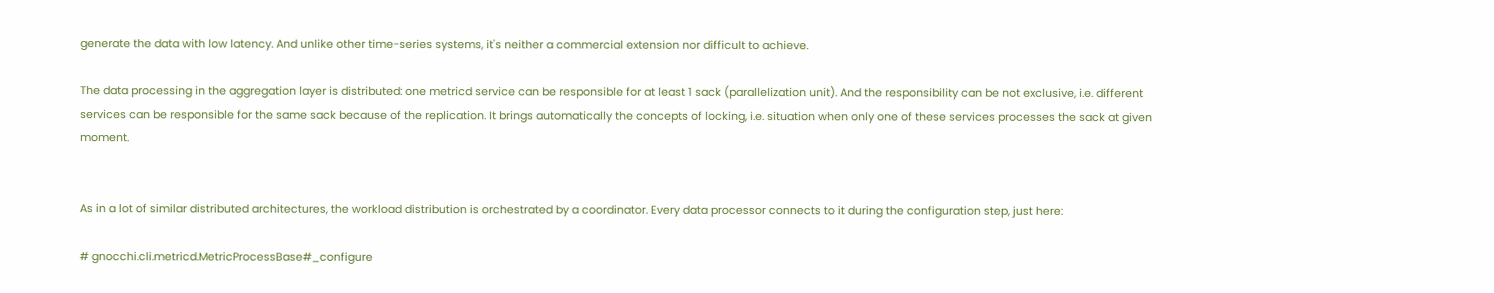generate the data with low latency. And unlike other time-series systems, it's neither a commercial extension nor difficult to achieve.

The data processing in the aggregation layer is distributed: one metricd service can be responsible for at least 1 sack (parallelization unit). And the responsibility can be not exclusive, i.e. different services can be responsible for the same sack because of the replication. It brings automatically the concepts of locking, i.e. situation when only one of these services processes the sack at given moment.


As in a lot of similar distributed architectures, the workload distribution is orchestrated by a coordinator. Every data processor connects to it during the configuration step, just here:

# gnocchi.cli.metricd.MetricProcessBase#_configure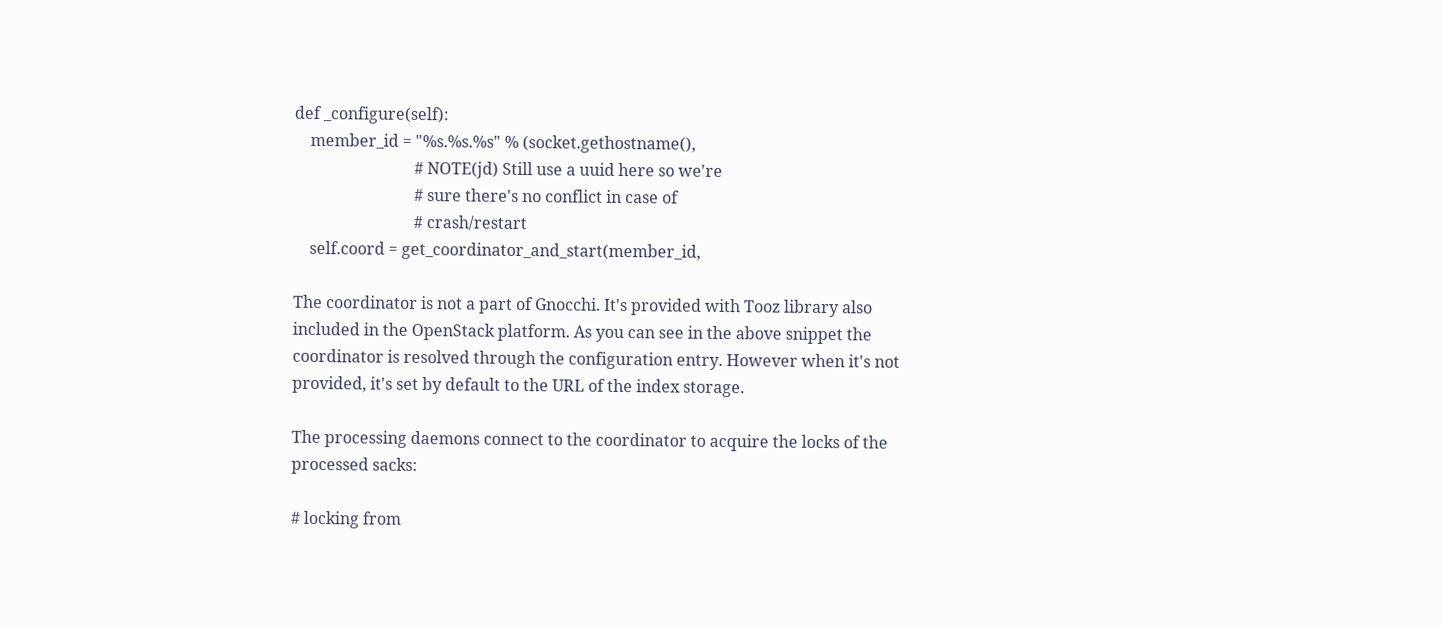def _configure(self):
    member_id = "%s.%s.%s" % (socket.gethostname(),
                              # NOTE(jd) Still use a uuid here so we're
                              # sure there's no conflict in case of
                              # crash/restart
    self.coord = get_coordinator_and_start(member_id,

The coordinator is not a part of Gnocchi. It's provided with Tooz library also included in the OpenStack platform. As you can see in the above snippet the coordinator is resolved through the configuration entry. However when it's not provided, it's set by default to the URL of the index storage.

The processing daemons connect to the coordinator to acquire the locks of the processed sacks:

# locking from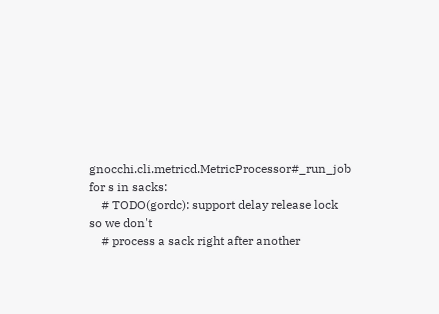gnocchi.cli.metricd.MetricProcessor#_run_job
for s in sacks:
    # TODO(gordc): support delay release lock so we don't
    # process a sack right after another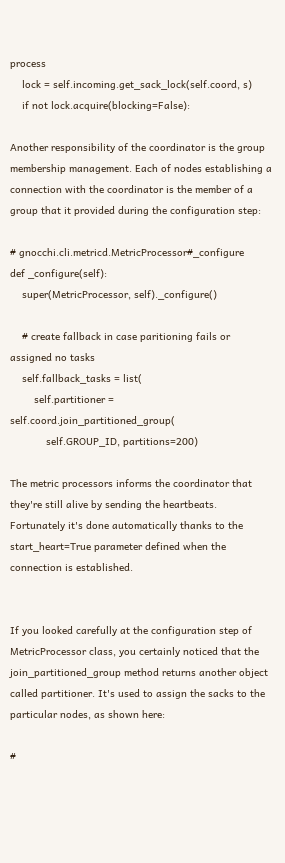process
    lock = self.incoming.get_sack_lock(self.coord, s)
    if not lock.acquire(blocking=False):

Another responsibility of the coordinator is the group membership management. Each of nodes establishing a connection with the coordinator is the member of a group that it provided during the configuration step:

# gnocchi.cli.metricd.MetricProcessor#_configure
def _configure(self):
    super(MetricProcessor, self)._configure()

    # create fallback in case paritioning fails or assigned no tasks
    self.fallback_tasks = list(
        self.partitioner = self.coord.join_partitioned_group(
            self.GROUP_ID, partitions=200)

The metric processors informs the coordinator that they're still alive by sending the heartbeats. Fortunately it's done automatically thanks to the start_heart=True parameter defined when the connection is established.


If you looked carefully at the configuration step of MetricProcessor class, you certainly noticed that the join_partitioned_group method returns another object called partitioner. It's used to assign the sacks to the particular nodes, as shown here:

#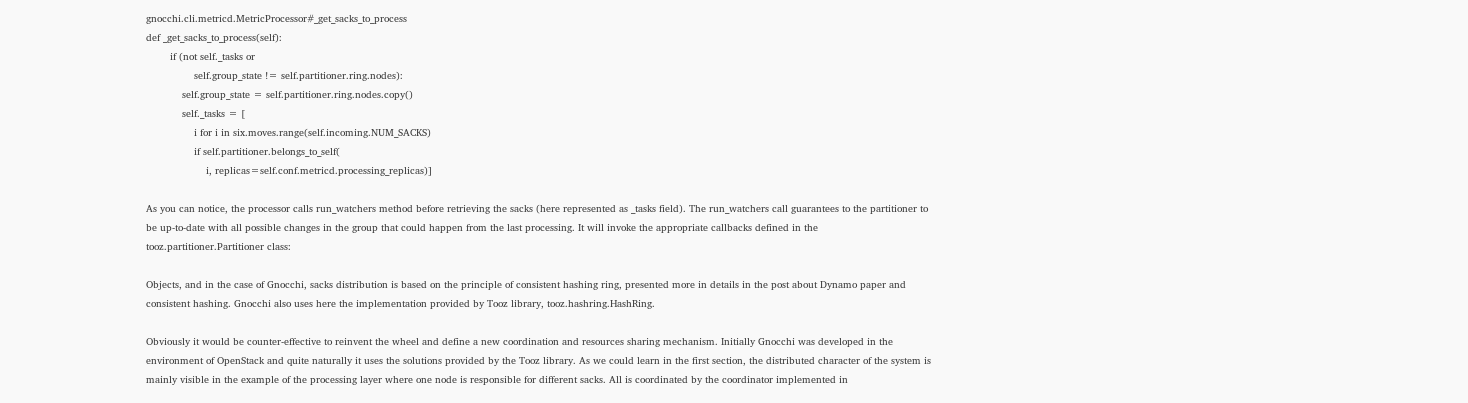gnocchi.cli.metricd.MetricProcessor#_get_sacks_to_process
def _get_sacks_to_process(self):
        if (not self._tasks or
                self.group_state != self.partitioner.ring.nodes):
            self.group_state = self.partitioner.ring.nodes.copy()
            self._tasks = [
                i for i in six.moves.range(self.incoming.NUM_SACKS)
                if self.partitioner.belongs_to_self(
                    i, replicas=self.conf.metricd.processing_replicas)]

As you can notice, the processor calls run_watchers method before retrieving the sacks (here represented as _tasks field). The run_watchers call guarantees to the partitioner to be up-to-date with all possible changes in the group that could happen from the last processing. It will invoke the appropriate callbacks defined in the tooz.partitioner.Partitioner class:

Objects, and in the case of Gnocchi, sacks distribution is based on the principle of consistent hashing ring, presented more in details in the post about Dynamo paper and consistent hashing. Gnocchi also uses here the implementation provided by Tooz library, tooz.hashring.HashRing.

Obviously it would be counter-effective to reinvent the wheel and define a new coordination and resources sharing mechanism. Initially Gnocchi was developed in the environment of OpenStack and quite naturally it uses the solutions provided by the Tooz library. As we could learn in the first section, the distributed character of the system is mainly visible in the example of the processing layer where one node is responsible for different sacks. All is coordinated by the coordinator implemented in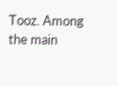Tooz. Among the main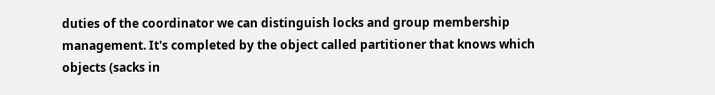duties of the coordinator we can distinguish locks and group membership management. It's completed by the object called partitioner that knows which objects (sacks in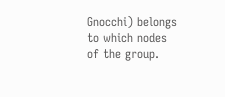Gnocchi) belongs to which nodes of the group.